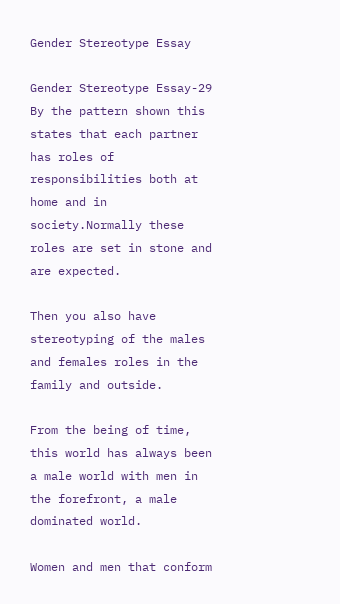Gender Stereotype Essay

Gender Stereotype Essay-29
By the pattern shown this states that each partner has roles of responsibilities both at home and in society.Normally these roles are set in stone and are expected.

Then you also have stereotyping of the males and females roles in the family and outside.

From the being of time, this world has always been a male world with men in the forefront, a male dominated world.

Women and men that conform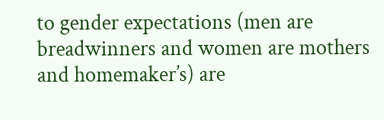to gender expectations (men are breadwinners and women are mothers and homemaker’s) are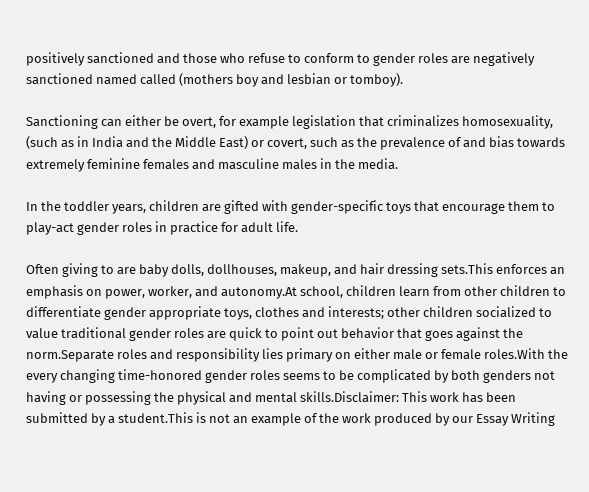positively sanctioned and those who refuse to conform to gender roles are negatively sanctioned named called (mothers boy and lesbian or tomboy).

Sanctioning can either be overt, for example legislation that criminalizes homosexuality, (such as in India and the Middle East) or covert, such as the prevalence of and bias towards extremely feminine females and masculine males in the media.

In the toddler years, children are gifted with gender-specific toys that encourage them to play-act gender roles in practice for adult life.

Often giving to are baby dolls, dollhouses, makeup, and hair dressing sets.This enforces an emphasis on power, worker, and autonomy.At school, children learn from other children to differentiate gender appropriate toys, clothes and interests; other children socialized to value traditional gender roles are quick to point out behavior that goes against the norm.Separate roles and responsibility lies primary on either male or female roles.With the every changing time-honored gender roles seems to be complicated by both genders not having or possessing the physical and mental skills.Disclaimer: This work has been submitted by a student.This is not an example of the work produced by our Essay Writing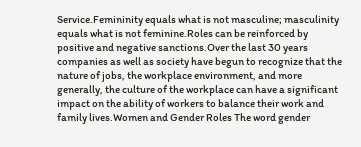Service.Femininity equals what is not masculine; masculinity equals what is not feminine.Roles can be reinforced by positive and negative sanctions.Over the last 30 years companies as well as society have begun to recognize that the nature of jobs, the workplace environment, and more generally, the culture of the workplace can have a significant impact on the ability of workers to balance their work and family lives.Women and Gender Roles The word gender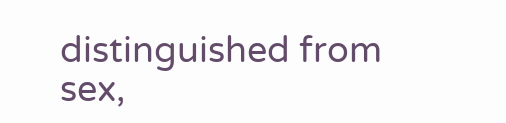distinguished from sex,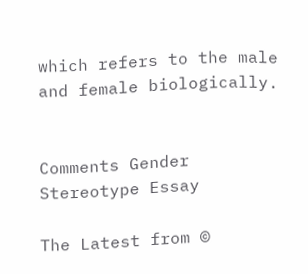which refers to the male and female biologically.


Comments Gender Stereotype Essay

The Latest from ©